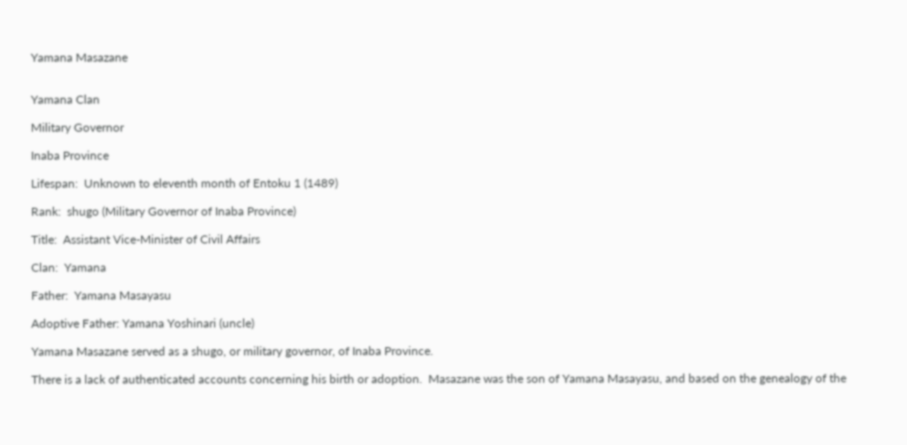Yamana Masazane


Yamana Clan

Military Governor

Inaba Province

Lifespan:  Unknown to eleventh month of Entoku 1 (1489)

Rank:  shugo (Military Governor of Inaba Province)

Title:  Assistant Vice-Minister of Civil Affairs

Clan:  Yamana

Father:  Yamana Masayasu

Adoptive Father: Yamana Yoshinari (uncle)

Yamana Masazane served as a shugo, or military governor, of Inaba Province.

There is a lack of authenticated accounts concerning his birth or adoption.  Masazane was the son of Yamana Masayasu, and based on the genealogy of the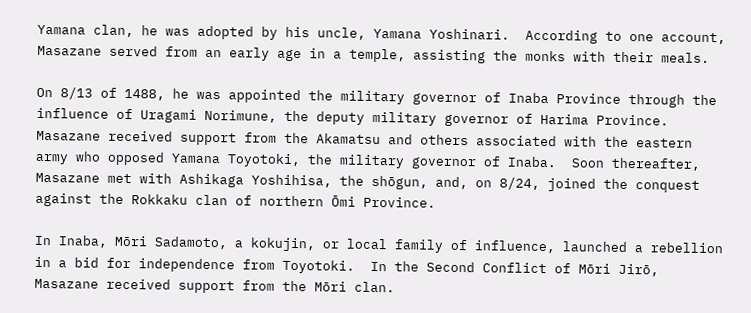Yamana clan, he was adopted by his uncle, Yamana Yoshinari.  According to one account, Masazane served from an early age in a temple, assisting the monks with their meals.

On 8/13 of 1488, he was appointed the military governor of Inaba Province through the influence of Uragami Norimune, the deputy military governor of Harima Province.  Masazane received support from the Akamatsu and others associated with the eastern army who opposed Yamana Toyotoki, the military governor of Inaba.  Soon thereafter, Masazane met with Ashikaga Yoshihisa, the shōgun, and, on 8/24, joined the conquest against the Rokkaku clan of northern Ōmi Province.

In Inaba, Mōri Sadamoto, a kokujin, or local family of influence, launched a rebellion in a bid for independence from Toyotoki.  In the Second Conflict of Mōri Jirō, Masazane received support from the Mōri clan.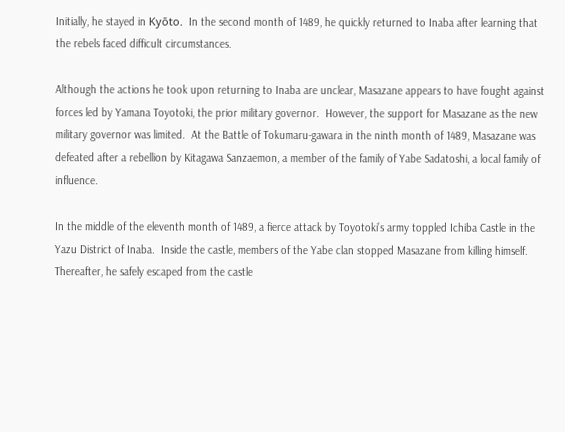Initially, he stayed in Kyōto.  In the second month of 1489, he quickly returned to Inaba after learning that the rebels faced difficult circumstances.

Although the actions he took upon returning to Inaba are unclear, Masazane appears to have fought against forces led by Yamana Toyotoki, the prior military governor.  However, the support for Masazane as the new military governor was limited.  At the Battle of Tokumaru-gawara in the ninth month of 1489, Masazane was defeated after a rebellion by Kitagawa Sanzaemon, a member of the family of Yabe Sadatoshi, a local family of influence.

In the middle of the eleventh month of 1489, a fierce attack by Toyotoki’s army toppled Ichiba Castle in the Yazu District of Inaba.  Inside the castle, members of the Yabe clan stopped Masazane from killing himself.  Thereafter, he safely escaped from the castle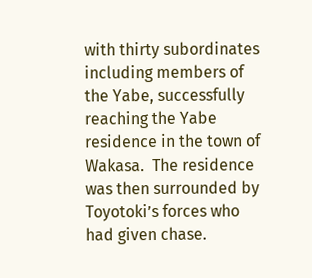with thirty subordinates including members of the Yabe, successfully reaching the Yabe residence in the town of Wakasa.  The residence was then surrounded by Toyotoki’s forces who had given chase.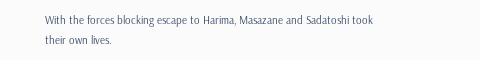With the forces blocking escape to Harima, Masazane and Sadatoshi took their own lives.